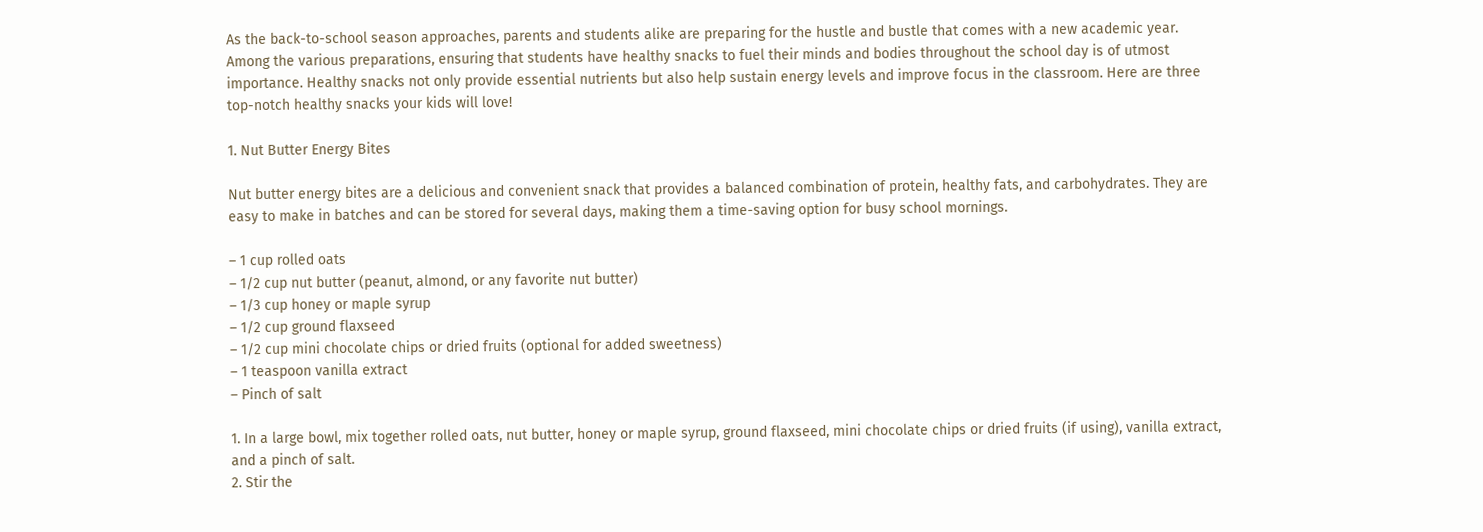As the back-to-school season approaches, parents and students alike are preparing for the hustle and bustle that comes with a new academic year. Among the various preparations, ensuring that students have healthy snacks to fuel their minds and bodies throughout the school day is of utmost importance. Healthy snacks not only provide essential nutrients but also help sustain energy levels and improve focus in the classroom. Here are three top-notch healthy snacks your kids will love!

1. Nut Butter Energy Bites

Nut butter energy bites are a delicious and convenient snack that provides a balanced combination of protein, healthy fats, and carbohydrates. They are easy to make in batches and can be stored for several days, making them a time-saving option for busy school mornings.

– 1 cup rolled oats
– 1/2 cup nut butter (peanut, almond, or any favorite nut butter)
– 1/3 cup honey or maple syrup
– 1/2 cup ground flaxseed
– 1/2 cup mini chocolate chips or dried fruits (optional for added sweetness)
– 1 teaspoon vanilla extract
– Pinch of salt

1. In a large bowl, mix together rolled oats, nut butter, honey or maple syrup, ground flaxseed, mini chocolate chips or dried fruits (if using), vanilla extract, and a pinch of salt.
2. Stir the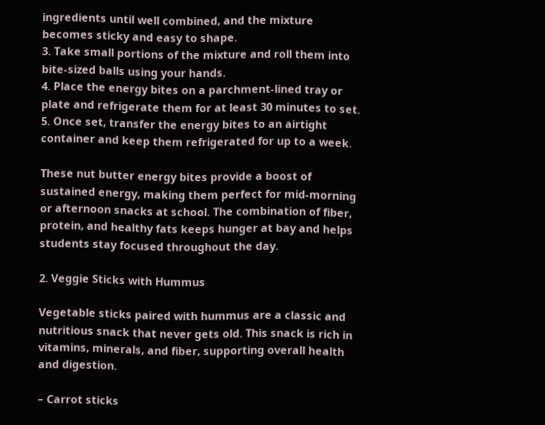ingredients until well combined, and the mixture becomes sticky and easy to shape.
3. Take small portions of the mixture and roll them into bite-sized balls using your hands.
4. Place the energy bites on a parchment-lined tray or plate and refrigerate them for at least 30 minutes to set.
5. Once set, transfer the energy bites to an airtight container and keep them refrigerated for up to a week.

These nut butter energy bites provide a boost of sustained energy, making them perfect for mid-morning or afternoon snacks at school. The combination of fiber, protein, and healthy fats keeps hunger at bay and helps students stay focused throughout the day.

2. Veggie Sticks with Hummus

Vegetable sticks paired with hummus are a classic and nutritious snack that never gets old. This snack is rich in vitamins, minerals, and fiber, supporting overall health and digestion.

– Carrot sticks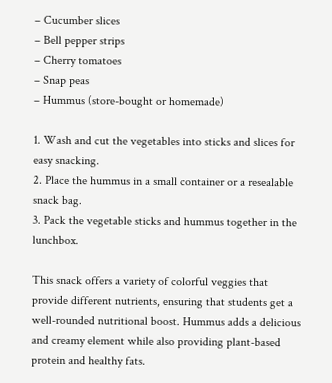– Cucumber slices
– Bell pepper strips
– Cherry tomatoes
– Snap peas
– Hummus (store-bought or homemade)

1. Wash and cut the vegetables into sticks and slices for easy snacking.
2. Place the hummus in a small container or a resealable snack bag.
3. Pack the vegetable sticks and hummus together in the lunchbox.

This snack offers a variety of colorful veggies that provide different nutrients, ensuring that students get a well-rounded nutritional boost. Hummus adds a delicious and creamy element while also providing plant-based protein and healthy fats.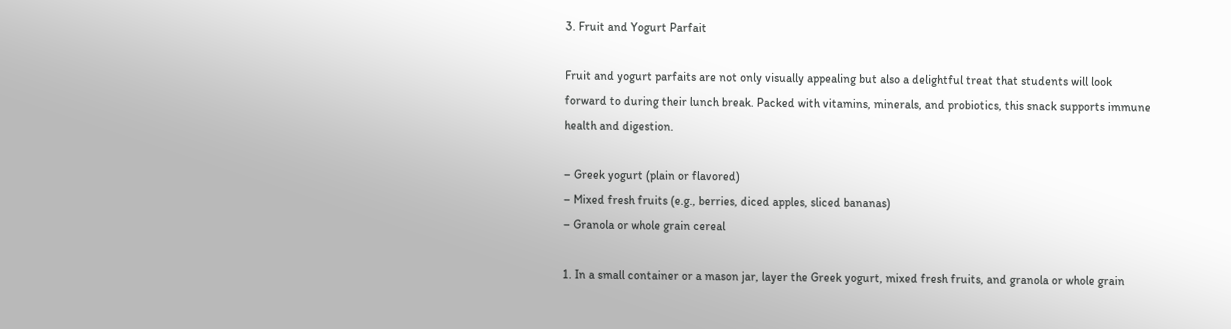3. Fruit and Yogurt Parfait

Fruit and yogurt parfaits are not only visually appealing but also a delightful treat that students will look forward to during their lunch break. Packed with vitamins, minerals, and probiotics, this snack supports immune health and digestion.

– Greek yogurt (plain or flavored)
– Mixed fresh fruits (e.g., berries, diced apples, sliced bananas)
– Granola or whole grain cereal

1. In a small container or a mason jar, layer the Greek yogurt, mixed fresh fruits, and granola or whole grain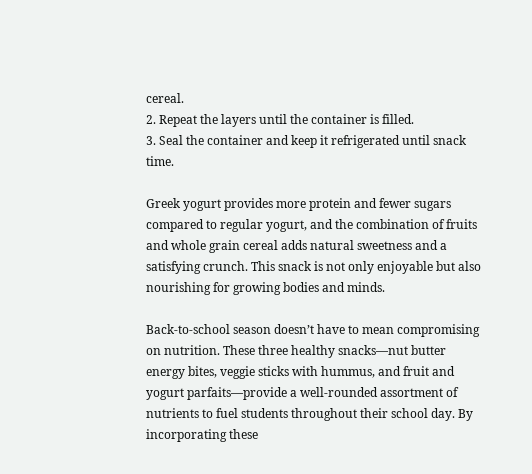cereal.
2. Repeat the layers until the container is filled.
3. Seal the container and keep it refrigerated until snack time.

Greek yogurt provides more protein and fewer sugars compared to regular yogurt, and the combination of fruits and whole grain cereal adds natural sweetness and a satisfying crunch. This snack is not only enjoyable but also nourishing for growing bodies and minds.

Back-to-school season doesn’t have to mean compromising on nutrition. These three healthy snacks—nut butter energy bites, veggie sticks with hummus, and fruit and yogurt parfaits—provide a well-rounded assortment of nutrients to fuel students throughout their school day. By incorporating these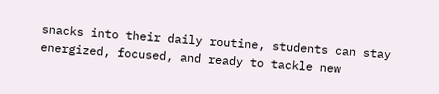snacks into their daily routine, students can stay energized, focused, and ready to tackle new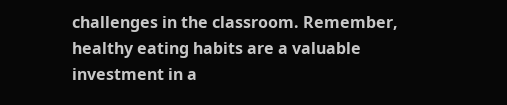challenges in the classroom. Remember, healthy eating habits are a valuable investment in a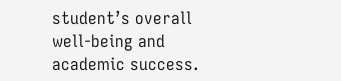student’s overall well-being and academic success.